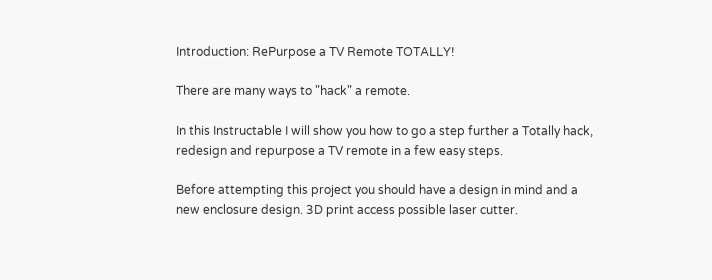Introduction: RePurpose a TV Remote TOTALLY!

There are many ways to "hack" a remote.

In this Instructable I will show you how to go a step further a Totally hack, redesign and repurpose a TV remote in a few easy steps.

Before attempting this project you should have a design in mind and a new enclosure design. 3D print access possible laser cutter.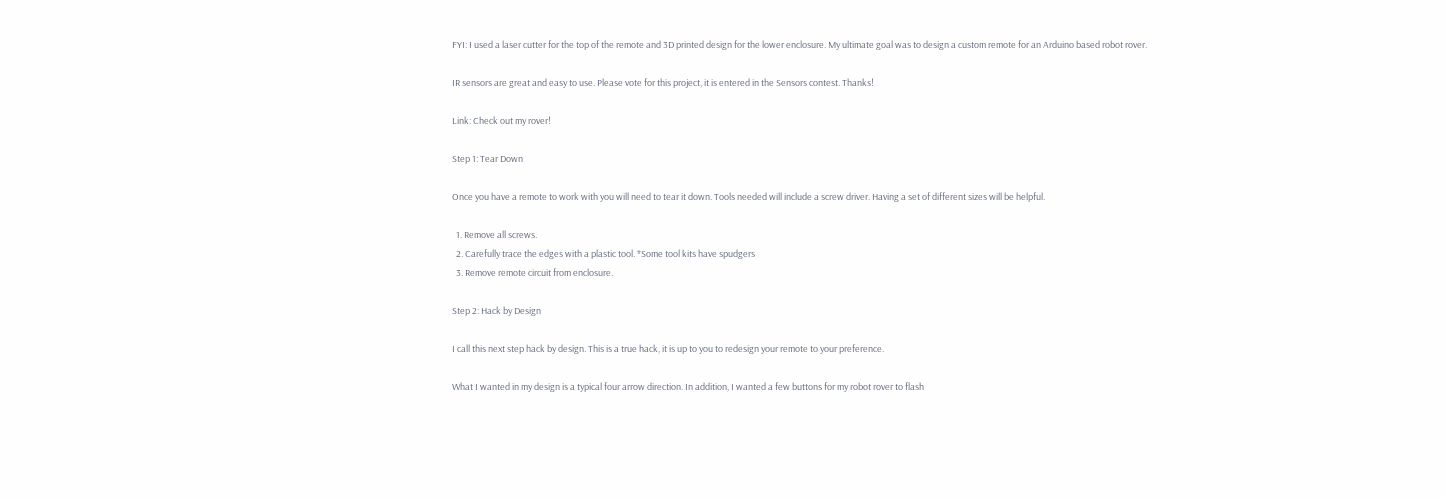FYI: I used a laser cutter for the top of the remote and 3D printed design for the lower enclosure. My ultimate goal was to design a custom remote for an Arduino based robot rover.

IR sensors are great and easy to use. Please vote for this project, it is entered in the Sensors contest. Thanks!

Link: Check out my rover!

Step 1: Tear Down

Once you have a remote to work with you will need to tear it down. Tools needed will include a screw driver. Having a set of different sizes will be helpful.

  1. Remove all screws.
  2. Carefully trace the edges with a plastic tool. *Some tool kits have spudgers
  3. Remove remote circuit from enclosure.

Step 2: Hack by Design

I call this next step hack by design. This is a true hack, it is up to you to redesign your remote to your preference.

What I wanted in my design is a typical four arrow direction. In addition, I wanted a few buttons for my robot rover to flash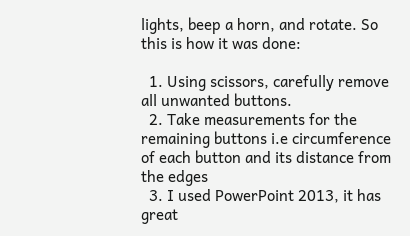lights, beep a horn, and rotate. So this is how it was done:

  1. Using scissors, carefully remove all unwanted buttons.
  2. Take measurements for the remaining buttons i.e circumference of each button and its distance from the edges
  3. I used PowerPoint 2013, it has great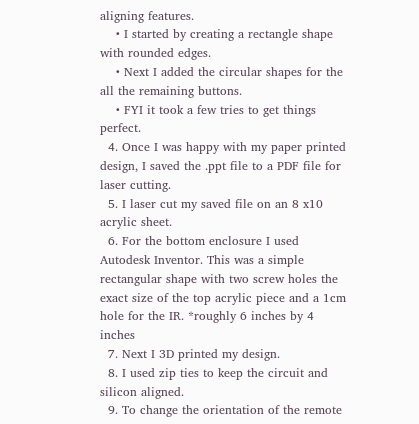aligning features.
    • I started by creating a rectangle shape with rounded edges.
    • Next I added the circular shapes for the all the remaining buttons.
    • FYI it took a few tries to get things perfect.
  4. Once I was happy with my paper printed design, I saved the .ppt file to a PDF file for laser cutting.
  5. I laser cut my saved file on an 8 x10 acrylic sheet.
  6. For the bottom enclosure I used Autodesk Inventor. This was a simple rectangular shape with two screw holes the exact size of the top acrylic piece and a 1cm hole for the IR. *roughly 6 inches by 4 inches
  7. Next I 3D printed my design.
  8. I used zip ties to keep the circuit and silicon aligned.
  9. To change the orientation of the remote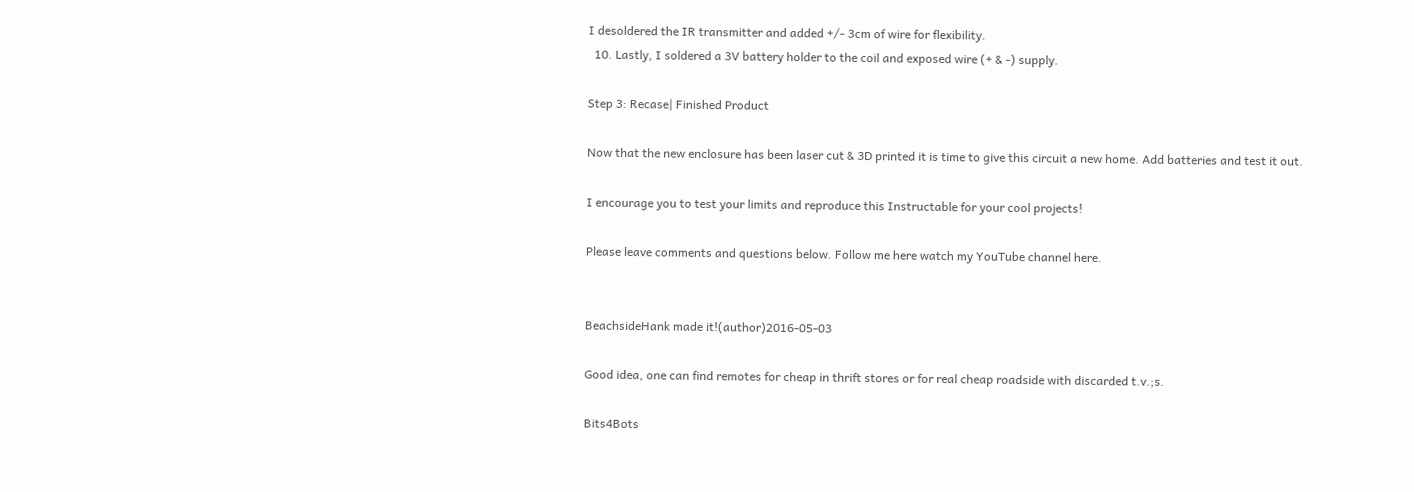I desoldered the IR transmitter and added +/- 3cm of wire for flexibility.
  10. Lastly, I soldered a 3V battery holder to the coil and exposed wire (+ & -) supply.

Step 3: Recase| Finished Product

Now that the new enclosure has been laser cut & 3D printed it is time to give this circuit a new home. Add batteries and test it out.

I encourage you to test your limits and reproduce this Instructable for your cool projects!

Please leave comments and questions below. Follow me here watch my YouTube channel here.


BeachsideHank made it!(author)2016-05-03

Good idea, one can find remotes for cheap in thrift stores or for real cheap roadside with discarded t.v.;s.

Bits4Bots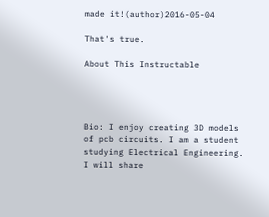made it!(author)2016-05-04

That's true.

About This Instructable




Bio: I enjoy creating 3D models of pcb circuits. I am a student studying Electrical Engineering. I will share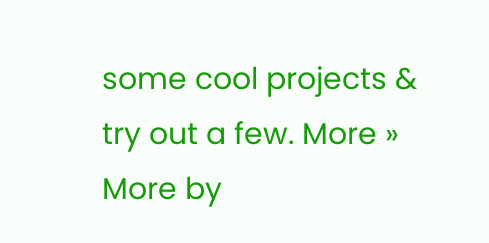some cool projects & try out a few. More »
More by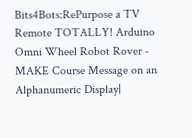Bits4Bots:RePurpose a TV Remote TOTALLY! Arduino Omni Wheel Robot Rover - MAKE Course Message on an Alphanumeric Display|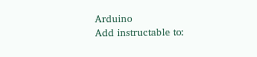Arduino
Add instructable to: